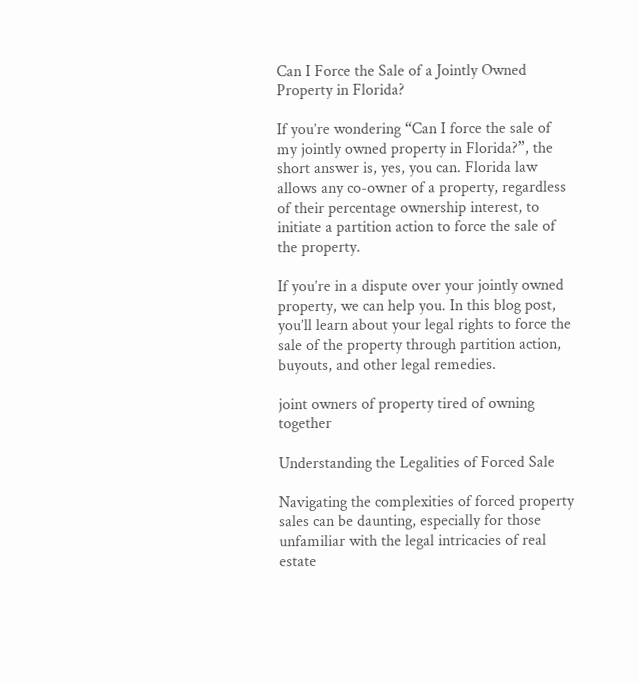Can I Force the Sale of a Jointly Owned Property in Florida?

If you’re wondering “Can I force the sale of my jointly owned property in Florida?”, the short answer is, yes, you can. Florida law allows any co-owner of a property, regardless of their percentage ownership interest, to initiate a partition action to force the sale of the property.

If you’re in a dispute over your jointly owned property, we can help you. In this blog post, you’ll learn about your legal rights to force the sale of the property through partition action, buyouts, and other legal remedies.

joint owners of property tired of owning together

Understanding the Legalities of Forced Sale

Navigating the complexities of forced property sales can be daunting, especially for those unfamiliar with the legal intricacies of real estate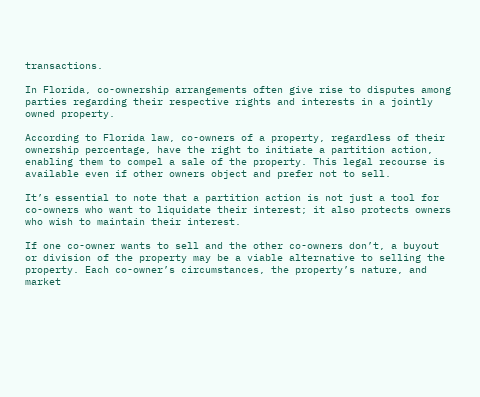transactions.

In Florida, co-ownership arrangements often give rise to disputes among parties regarding their respective rights and interests in a jointly owned property.

According to Florida law, co-owners of a property, regardless of their ownership percentage, have the right to initiate a partition action, enabling them to compel a sale of the property. This legal recourse is available even if other owners object and prefer not to sell.

It’s essential to note that a partition action is not just a tool for co-owners who want to liquidate their interest; it also protects owners who wish to maintain their interest.

If one co-owner wants to sell and the other co-owners don’t, a buyout or division of the property may be a viable alternative to selling the property. Each co-owner’s circumstances, the property’s nature, and market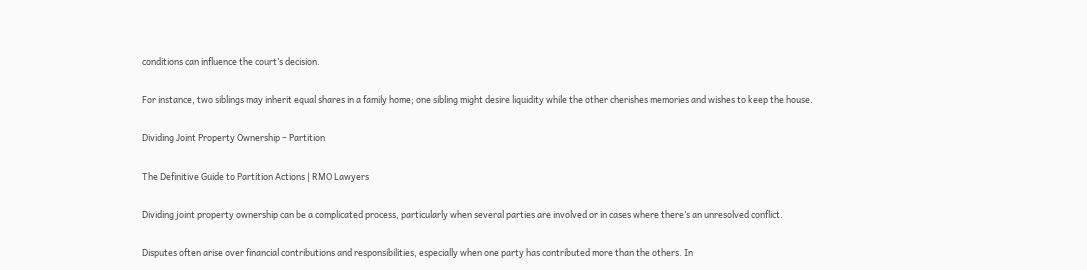conditions can influence the court’s decision.

For instance, two siblings may inherit equal shares in a family home; one sibling might desire liquidity while the other cherishes memories and wishes to keep the house.

Dividing Joint Property Ownership – Partition

The Definitive Guide to Partition Actions | RMO Lawyers

Dividing joint property ownership can be a complicated process, particularly when several parties are involved or in cases where there’s an unresolved conflict.

Disputes often arise over financial contributions and responsibilities, especially when one party has contributed more than the others. In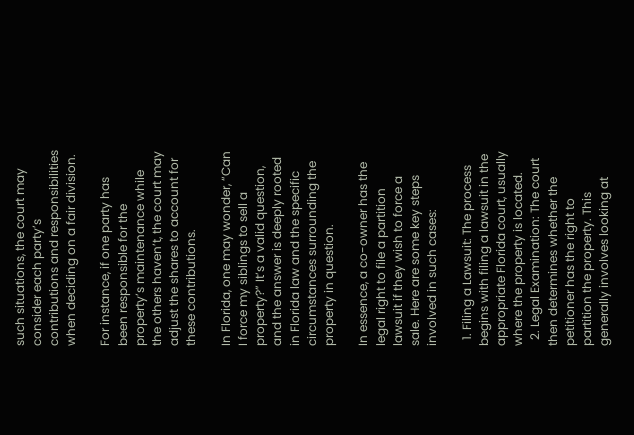such situations, the court may consider each party’s contributions and responsibilities when deciding on a fair division.

For instance, if one party has been responsible for the property’s maintenance while the others haven’t, the court may adjust the shares to account for these contributions.

In Florida, one may wonder, “Can I force my siblings to sell a property?” It’s a valid question, and the answer is deeply rooted in Florida law and the specific circumstances surrounding the property in question.

In essence, a co-owner has the legal right to file a partition lawsuit if they wish to force a sale. Here are some key steps involved in such cases:

  1. Filing a Lawsuit: The process begins with filing a lawsuit in the appropriate Florida court, usually where the property is located.
  2. Legal Examination: The court then determines whether the petitioner has the right to partition the property. This generally involves looking at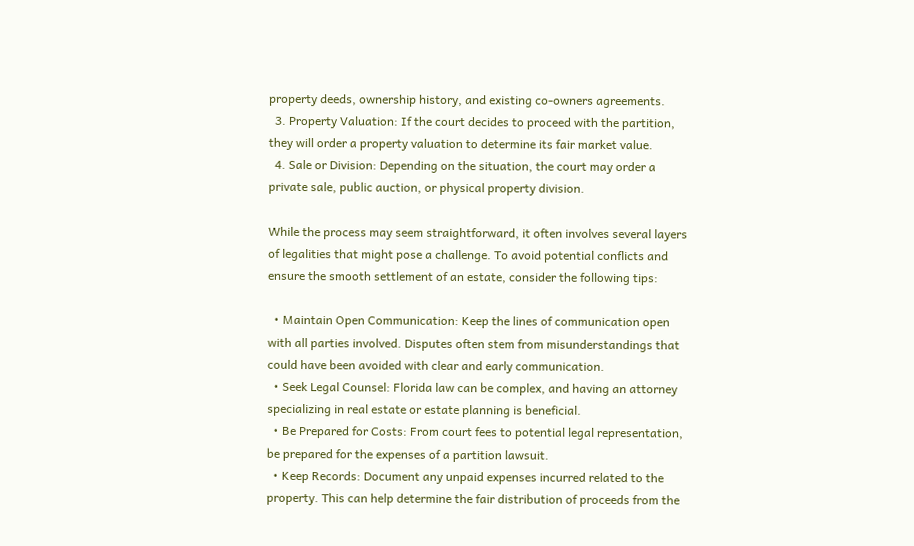property deeds, ownership history, and existing co-owners agreements.
  3. Property Valuation: If the court decides to proceed with the partition, they will order a property valuation to determine its fair market value.
  4. Sale or Division: Depending on the situation, the court may order a private sale, public auction, or physical property division.

While the process may seem straightforward, it often involves several layers of legalities that might pose a challenge. To avoid potential conflicts and ensure the smooth settlement of an estate, consider the following tips:

  • Maintain Open Communication: Keep the lines of communication open with all parties involved. Disputes often stem from misunderstandings that could have been avoided with clear and early communication.
  • Seek Legal Counsel: Florida law can be complex, and having an attorney specializing in real estate or estate planning is beneficial.
  • Be Prepared for Costs: From court fees to potential legal representation, be prepared for the expenses of a partition lawsuit.
  • Keep Records: Document any unpaid expenses incurred related to the property. This can help determine the fair distribution of proceeds from the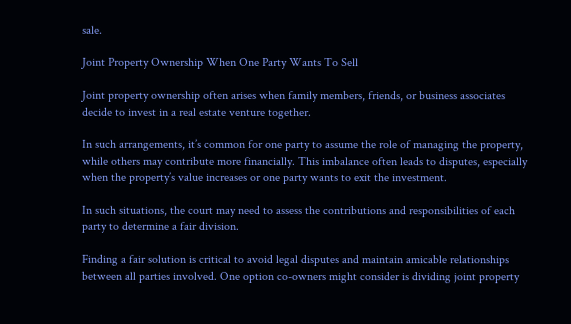sale.

Joint Property Ownership When One Party Wants To Sell

Joint property ownership often arises when family members, friends, or business associates decide to invest in a real estate venture together.

In such arrangements, it’s common for one party to assume the role of managing the property, while others may contribute more financially. This imbalance often leads to disputes, especially when the property’s value increases or one party wants to exit the investment.

In such situations, the court may need to assess the contributions and responsibilities of each party to determine a fair division.

Finding a fair solution is critical to avoid legal disputes and maintain amicable relationships between all parties involved. One option co-owners might consider is dividing joint property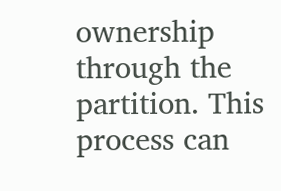ownership through the partition. This process can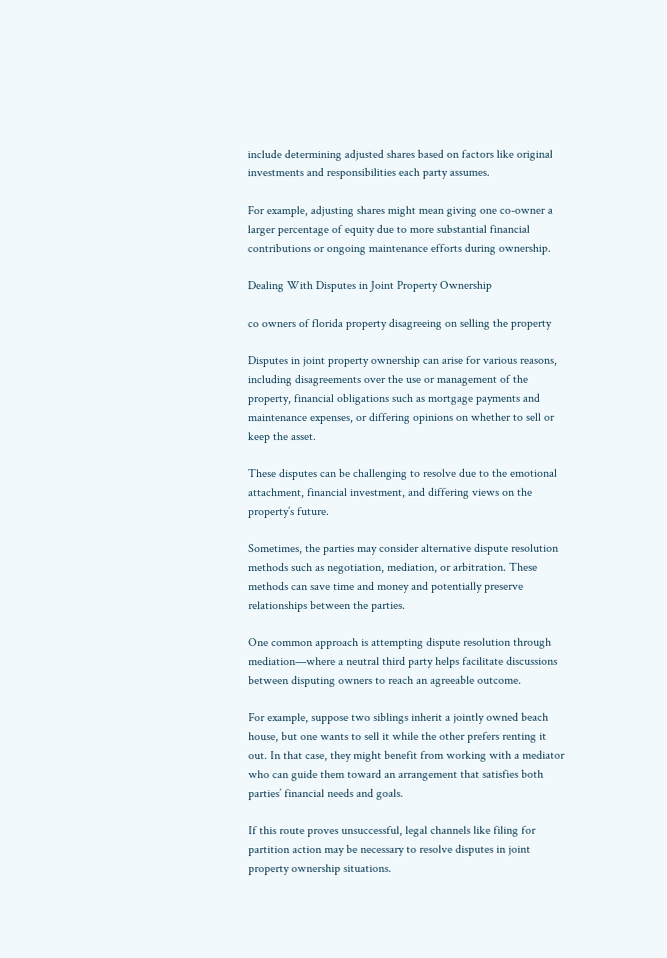include determining adjusted shares based on factors like original investments and responsibilities each party assumes.

For example, adjusting shares might mean giving one co-owner a larger percentage of equity due to more substantial financial contributions or ongoing maintenance efforts during ownership.

Dealing With Disputes in Joint Property Ownership

co owners of florida property disagreeing on selling the property

Disputes in joint property ownership can arise for various reasons, including disagreements over the use or management of the property, financial obligations such as mortgage payments and maintenance expenses, or differing opinions on whether to sell or keep the asset.

These disputes can be challenging to resolve due to the emotional attachment, financial investment, and differing views on the property’s future.

Sometimes, the parties may consider alternative dispute resolution methods such as negotiation, mediation, or arbitration. These methods can save time and money and potentially preserve relationships between the parties.

One common approach is attempting dispute resolution through mediation—where a neutral third party helps facilitate discussions between disputing owners to reach an agreeable outcome.

For example, suppose two siblings inherit a jointly owned beach house, but one wants to sell it while the other prefers renting it out. In that case, they might benefit from working with a mediator who can guide them toward an arrangement that satisfies both parties’ financial needs and goals.

If this route proves unsuccessful, legal channels like filing for partition action may be necessary to resolve disputes in joint property ownership situations.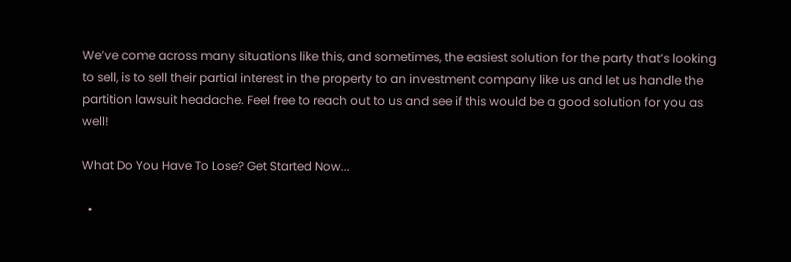We’ve come across many situations like this, and sometimes, the easiest solution for the party that’s looking to sell, is to sell their partial interest in the property to an investment company like us and let us handle the partition lawsuit headache. Feel free to reach out to us and see if this would be a good solution for you as well!

What Do You Have To Lose? Get Started Now...

  •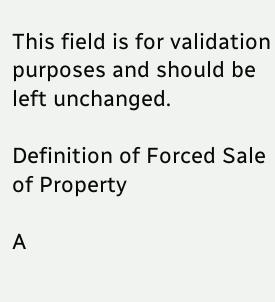This field is for validation purposes and should be left unchanged.

Definition of Forced Sale of Property

A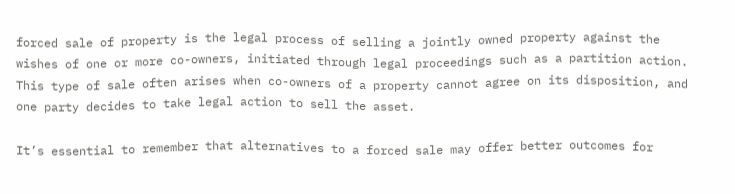forced sale of property is the legal process of selling a jointly owned property against the wishes of one or more co-owners, initiated through legal proceedings such as a partition action. This type of sale often arises when co-owners of a property cannot agree on its disposition, and one party decides to take legal action to sell the asset.

It’s essential to remember that alternatives to a forced sale may offer better outcomes for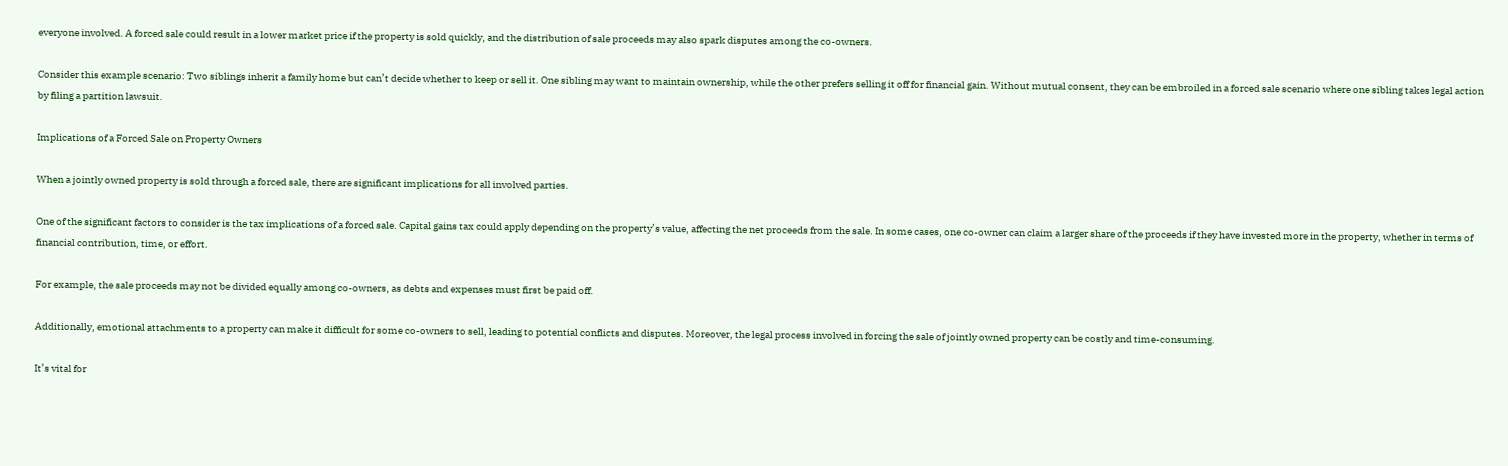everyone involved. A forced sale could result in a lower market price if the property is sold quickly, and the distribution of sale proceeds may also spark disputes among the co-owners.

Consider this example scenario: Two siblings inherit a family home but can’t decide whether to keep or sell it. One sibling may want to maintain ownership, while the other prefers selling it off for financial gain. Without mutual consent, they can be embroiled in a forced sale scenario where one sibling takes legal action by filing a partition lawsuit.

Implications of a Forced Sale on Property Owners

When a jointly owned property is sold through a forced sale, there are significant implications for all involved parties.

One of the significant factors to consider is the tax implications of a forced sale. Capital gains tax could apply depending on the property’s value, affecting the net proceeds from the sale. In some cases, one co-owner can claim a larger share of the proceeds if they have invested more in the property, whether in terms of financial contribution, time, or effort.

For example, the sale proceeds may not be divided equally among co-owners, as debts and expenses must first be paid off.

Additionally, emotional attachments to a property can make it difficult for some co-owners to sell, leading to potential conflicts and disputes. Moreover, the legal process involved in forcing the sale of jointly owned property can be costly and time-consuming.

It’s vital for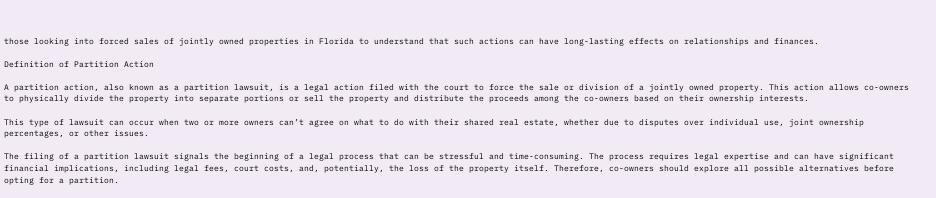those looking into forced sales of jointly owned properties in Florida to understand that such actions can have long-lasting effects on relationships and finances.

Definition of Partition Action

A partition action, also known as a partition lawsuit, is a legal action filed with the court to force the sale or division of a jointly owned property. This action allows co-owners to physically divide the property into separate portions or sell the property and distribute the proceeds among the co-owners based on their ownership interests.

This type of lawsuit can occur when two or more owners can’t agree on what to do with their shared real estate, whether due to disputes over individual use, joint ownership percentages, or other issues.

The filing of a partition lawsuit signals the beginning of a legal process that can be stressful and time-consuming. The process requires legal expertise and can have significant financial implications, including legal fees, court costs, and, potentially, the loss of the property itself. Therefore, co-owners should explore all possible alternatives before opting for a partition.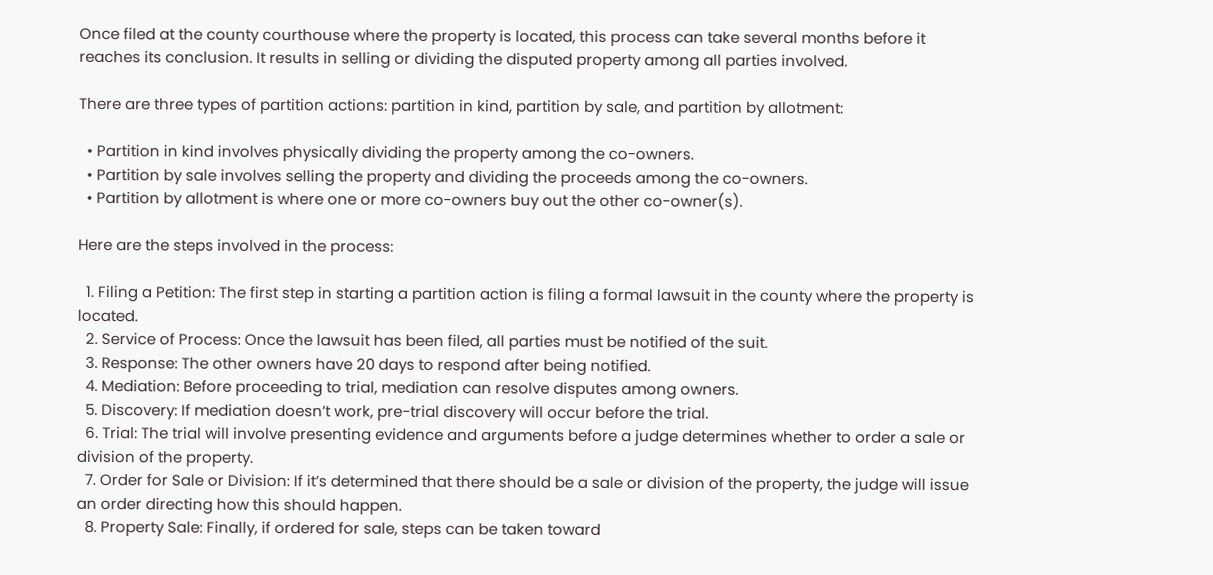Once filed at the county courthouse where the property is located, this process can take several months before it reaches its conclusion. It results in selling or dividing the disputed property among all parties involved.

There are three types of partition actions: partition in kind, partition by sale, and partition by allotment:

  • Partition in kind involves physically dividing the property among the co-owners.
  • Partition by sale involves selling the property and dividing the proceeds among the co-owners.
  • Partition by allotment is where one or more co-owners buy out the other co-owner(s).

Here are the steps involved in the process:

  1. Filing a Petition: The first step in starting a partition action is filing a formal lawsuit in the county where the property is located.
  2. Service of Process: Once the lawsuit has been filed, all parties must be notified of the suit.
  3. Response: The other owners have 20 days to respond after being notified.
  4. Mediation: Before proceeding to trial, mediation can resolve disputes among owners.
  5. Discovery: If mediation doesn’t work, pre-trial discovery will occur before the trial.
  6. Trial: The trial will involve presenting evidence and arguments before a judge determines whether to order a sale or division of the property.
  7. Order for Sale or Division: If it’s determined that there should be a sale or division of the property, the judge will issue an order directing how this should happen.
  8. Property Sale: Finally, if ordered for sale, steps can be taken toward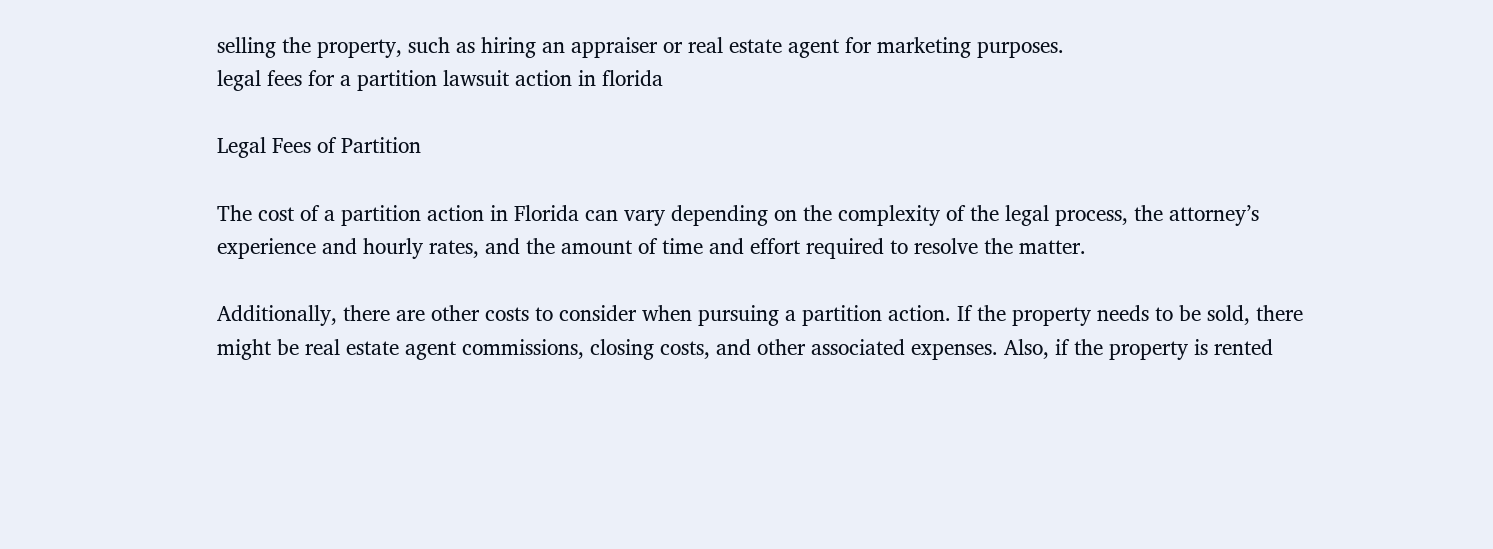selling the property, such as hiring an appraiser or real estate agent for marketing purposes.
legal fees for a partition lawsuit action in florida

Legal Fees of Partition

The cost of a partition action in Florida can vary depending on the complexity of the legal process, the attorney’s experience and hourly rates, and the amount of time and effort required to resolve the matter.

Additionally, there are other costs to consider when pursuing a partition action. If the property needs to be sold, there might be real estate agent commissions, closing costs, and other associated expenses. Also, if the property is rented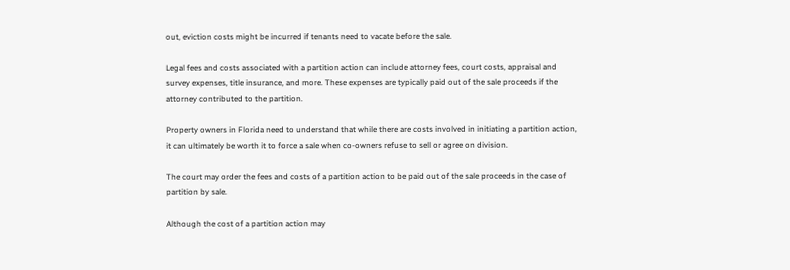out, eviction costs might be incurred if tenants need to vacate before the sale.

Legal fees and costs associated with a partition action can include attorney fees, court costs, appraisal and survey expenses, title insurance, and more. These expenses are typically paid out of the sale proceeds if the attorney contributed to the partition.

Property owners in Florida need to understand that while there are costs involved in initiating a partition action, it can ultimately be worth it to force a sale when co-owners refuse to sell or agree on division.

The court may order the fees and costs of a partition action to be paid out of the sale proceeds in the case of partition by sale.

Although the cost of a partition action may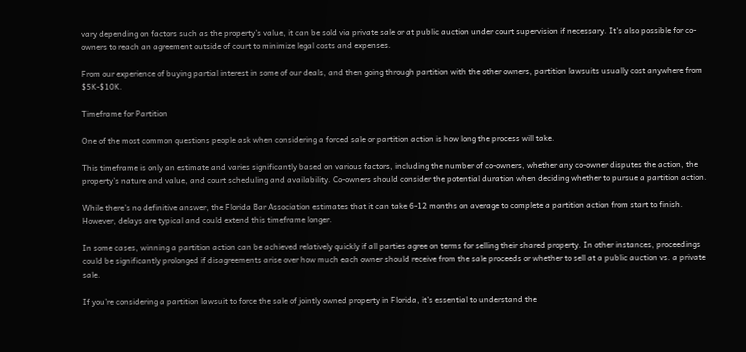vary depending on factors such as the property’s value, it can be sold via private sale or at public auction under court supervision if necessary. It’s also possible for co-owners to reach an agreement outside of court to minimize legal costs and expenses.

From our experience of buying partial interest in some of our deals, and then going through partition with the other owners, partition lawsuits usually cost anywhere from $5K-$10K.

Timeframe for Partition

One of the most common questions people ask when considering a forced sale or partition action is how long the process will take.

This timeframe is only an estimate and varies significantly based on various factors, including the number of co-owners, whether any co-owner disputes the action, the property’s nature and value, and court scheduling and availability. Co-owners should consider the potential duration when deciding whether to pursue a partition action.

While there’s no definitive answer, the Florida Bar Association estimates that it can take 6-12 months on average to complete a partition action from start to finish. However, delays are typical and could extend this timeframe longer.

In some cases, winning a partition action can be achieved relatively quickly if all parties agree on terms for selling their shared property. In other instances, proceedings could be significantly prolonged if disagreements arise over how much each owner should receive from the sale proceeds or whether to sell at a public auction vs. a private sale.

If you’re considering a partition lawsuit to force the sale of jointly owned property in Florida, it’s essential to understand the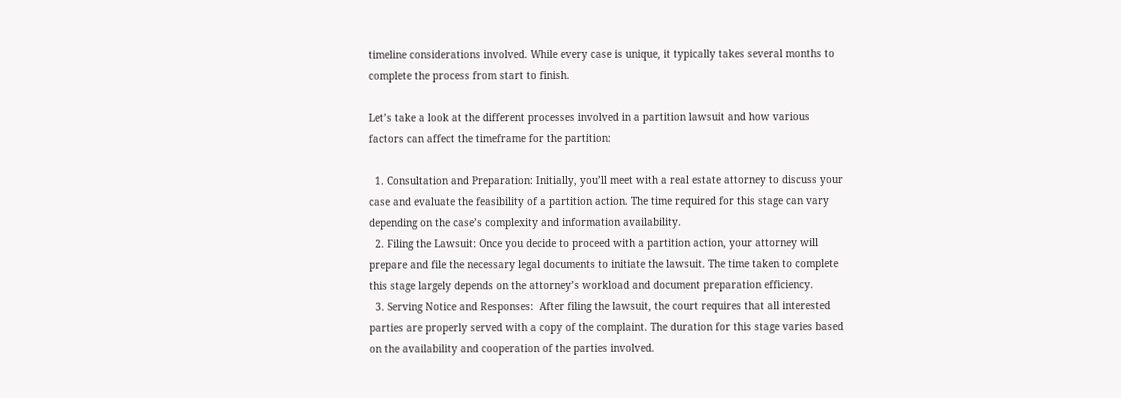timeline considerations involved. While every case is unique, it typically takes several months to complete the process from start to finish.

Let’s take a look at the different processes involved in a partition lawsuit and how various factors can affect the timeframe for the partition:

  1. Consultation and Preparation: Initially, you’ll meet with a real estate attorney to discuss your case and evaluate the feasibility of a partition action. The time required for this stage can vary depending on the case’s complexity and information availability.
  2. Filing the Lawsuit: Once you decide to proceed with a partition action, your attorney will prepare and file the necessary legal documents to initiate the lawsuit. The time taken to complete this stage largely depends on the attorney’s workload and document preparation efficiency.
  3. Serving Notice and Responses:  After filing the lawsuit, the court requires that all interested parties are properly served with a copy of the complaint. The duration for this stage varies based on the availability and cooperation of the parties involved.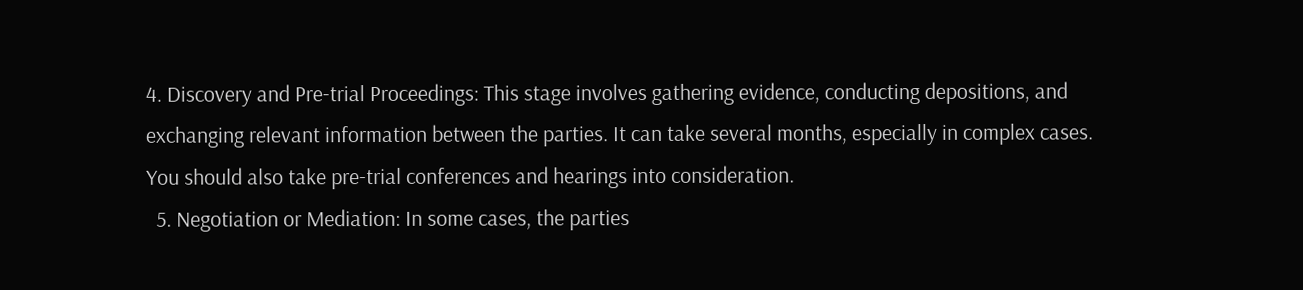4. Discovery and Pre-trial Proceedings: This stage involves gathering evidence, conducting depositions, and exchanging relevant information between the parties. It can take several months, especially in complex cases. You should also take pre-trial conferences and hearings into consideration.
  5. Negotiation or Mediation: In some cases, the parties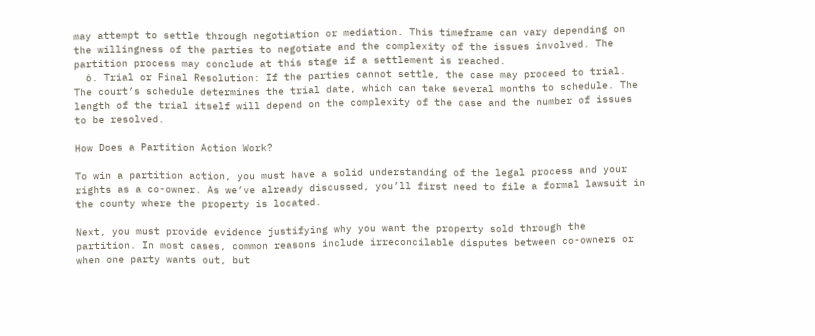may attempt to settle through negotiation or mediation. This timeframe can vary depending on the willingness of the parties to negotiate and the complexity of the issues involved. The partition process may conclude at this stage if a settlement is reached.
  6. Trial or Final Resolution: If the parties cannot settle, the case may proceed to trial. The court’s schedule determines the trial date, which can take several months to schedule. The length of the trial itself will depend on the complexity of the case and the number of issues to be resolved.

How Does a Partition Action Work?

To win a partition action, you must have a solid understanding of the legal process and your rights as a co-owner. As we’ve already discussed, you’ll first need to file a formal lawsuit in the county where the property is located.

Next, you must provide evidence justifying why you want the property sold through the partition. In most cases, common reasons include irreconcilable disputes between co-owners or when one party wants out, but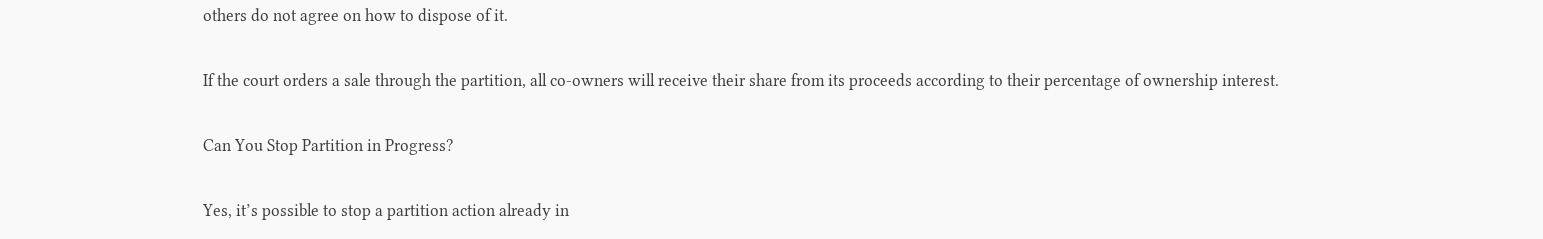others do not agree on how to dispose of it.

If the court orders a sale through the partition, all co-owners will receive their share from its proceeds according to their percentage of ownership interest.

Can You Stop Partition in Progress?

Yes, it’s possible to stop a partition action already in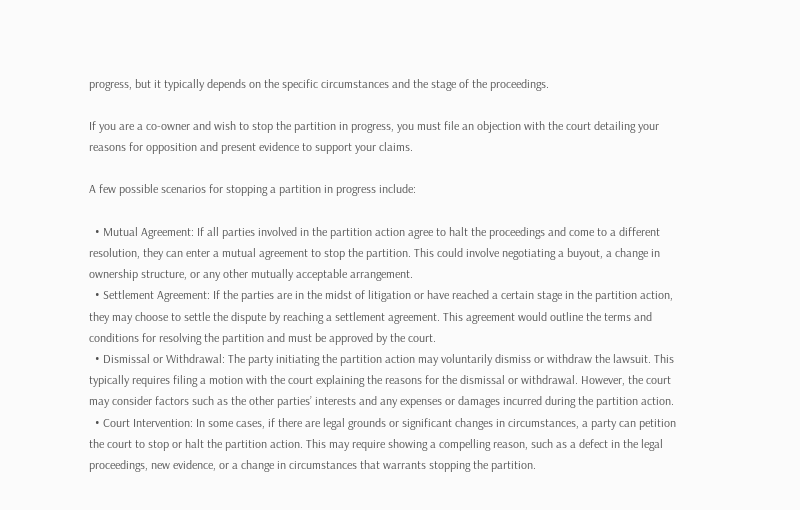progress, but it typically depends on the specific circumstances and the stage of the proceedings.

If you are a co-owner and wish to stop the partition in progress, you must file an objection with the court detailing your reasons for opposition and present evidence to support your claims.

A few possible scenarios for stopping a partition in progress include:

  • Mutual Agreement: If all parties involved in the partition action agree to halt the proceedings and come to a different resolution, they can enter a mutual agreement to stop the partition. This could involve negotiating a buyout, a change in ownership structure, or any other mutually acceptable arrangement.
  • Settlement Agreement: If the parties are in the midst of litigation or have reached a certain stage in the partition action, they may choose to settle the dispute by reaching a settlement agreement. This agreement would outline the terms and conditions for resolving the partition and must be approved by the court.
  • Dismissal or Withdrawal: The party initiating the partition action may voluntarily dismiss or withdraw the lawsuit. This typically requires filing a motion with the court explaining the reasons for the dismissal or withdrawal. However, the court may consider factors such as the other parties’ interests and any expenses or damages incurred during the partition action.
  • Court Intervention: In some cases, if there are legal grounds or significant changes in circumstances, a party can petition the court to stop or halt the partition action. This may require showing a compelling reason, such as a defect in the legal proceedings, new evidence, or a change in circumstances that warrants stopping the partition.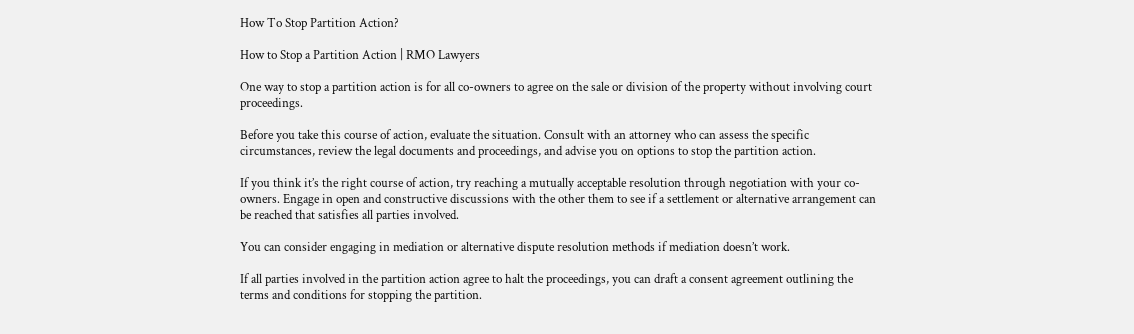How To Stop Partition Action?

How to Stop a Partition Action | RMO Lawyers

One way to stop a partition action is for all co-owners to agree on the sale or division of the property without involving court proceedings.

Before you take this course of action, evaluate the situation. Consult with an attorney who can assess the specific circumstances, review the legal documents and proceedings, and advise you on options to stop the partition action.

If you think it’s the right course of action, try reaching a mutually acceptable resolution through negotiation with your co-owners. Engage in open and constructive discussions with the other them to see if a settlement or alternative arrangement can be reached that satisfies all parties involved.

You can consider engaging in mediation or alternative dispute resolution methods if mediation doesn’t work.

If all parties involved in the partition action agree to halt the proceedings, you can draft a consent agreement outlining the terms and conditions for stopping the partition.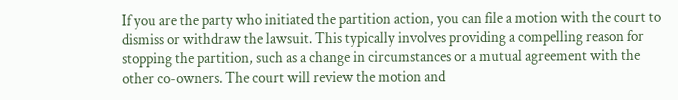If you are the party who initiated the partition action, you can file a motion with the court to dismiss or withdraw the lawsuit. This typically involves providing a compelling reason for stopping the partition, such as a change in circumstances or a mutual agreement with the other co-owners. The court will review the motion and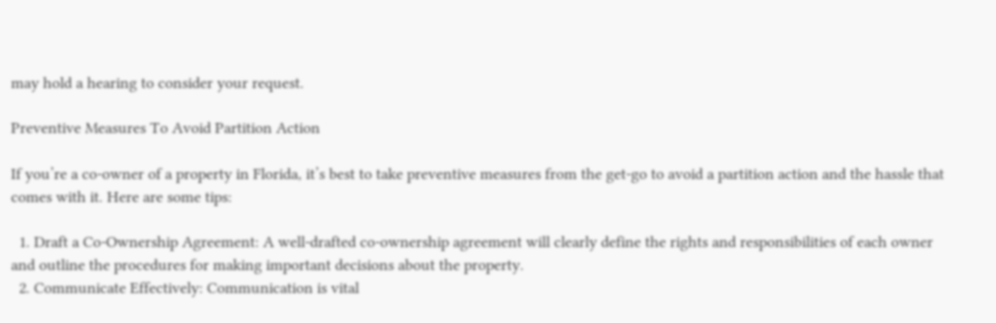may hold a hearing to consider your request.

Preventive Measures To Avoid Partition Action

If you’re a co-owner of a property in Florida, it’s best to take preventive measures from the get-go to avoid a partition action and the hassle that comes with it. Here are some tips:

  1. Draft a Co-Ownership Agreement: A well-drafted co-ownership agreement will clearly define the rights and responsibilities of each owner and outline the procedures for making important decisions about the property.
  2. Communicate Effectively: Communication is vital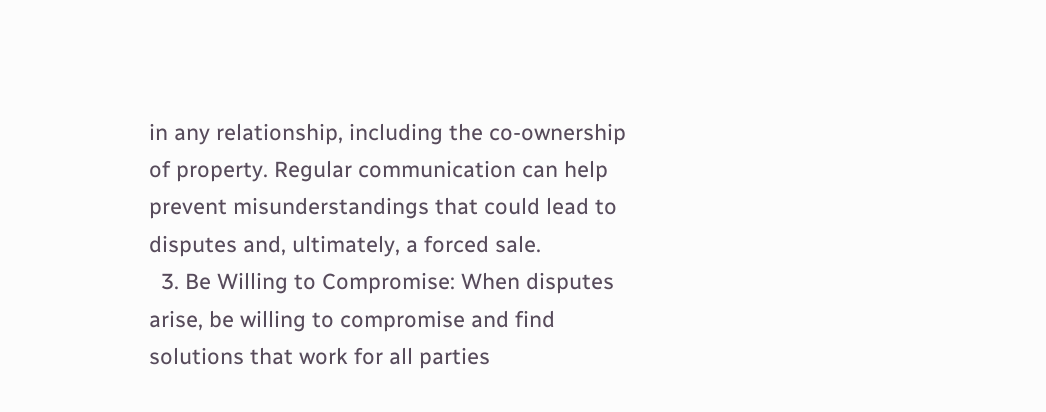in any relationship, including the co-ownership of property. Regular communication can help prevent misunderstandings that could lead to disputes and, ultimately, a forced sale.
  3. Be Willing to Compromise: When disputes arise, be willing to compromise and find solutions that work for all parties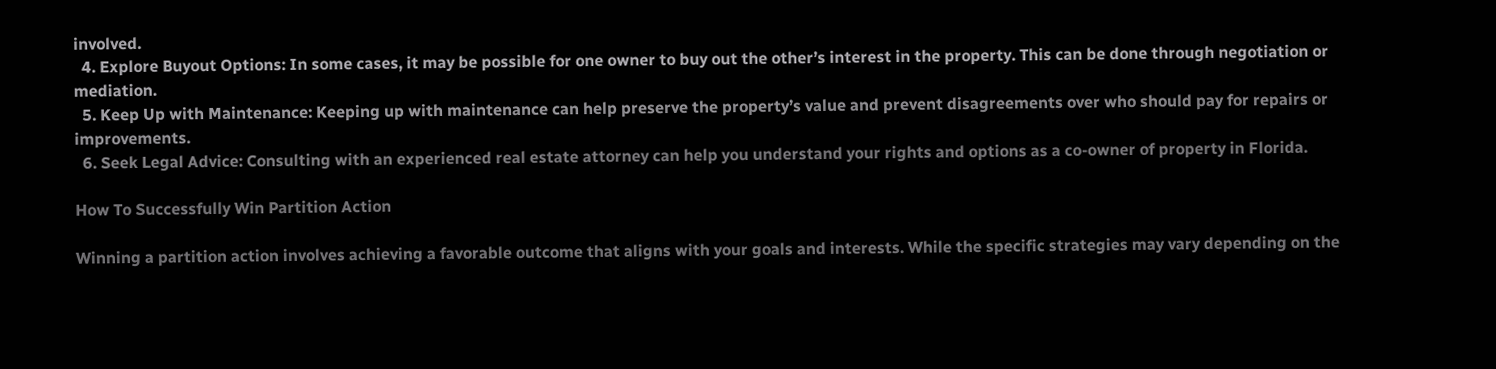involved.
  4. Explore Buyout Options: In some cases, it may be possible for one owner to buy out the other’s interest in the property. This can be done through negotiation or mediation.
  5. Keep Up with Maintenance: Keeping up with maintenance can help preserve the property’s value and prevent disagreements over who should pay for repairs or improvements.
  6. Seek Legal Advice: Consulting with an experienced real estate attorney can help you understand your rights and options as a co-owner of property in Florida.

How To Successfully Win Partition Action

Winning a partition action involves achieving a favorable outcome that aligns with your goals and interests. While the specific strategies may vary depending on the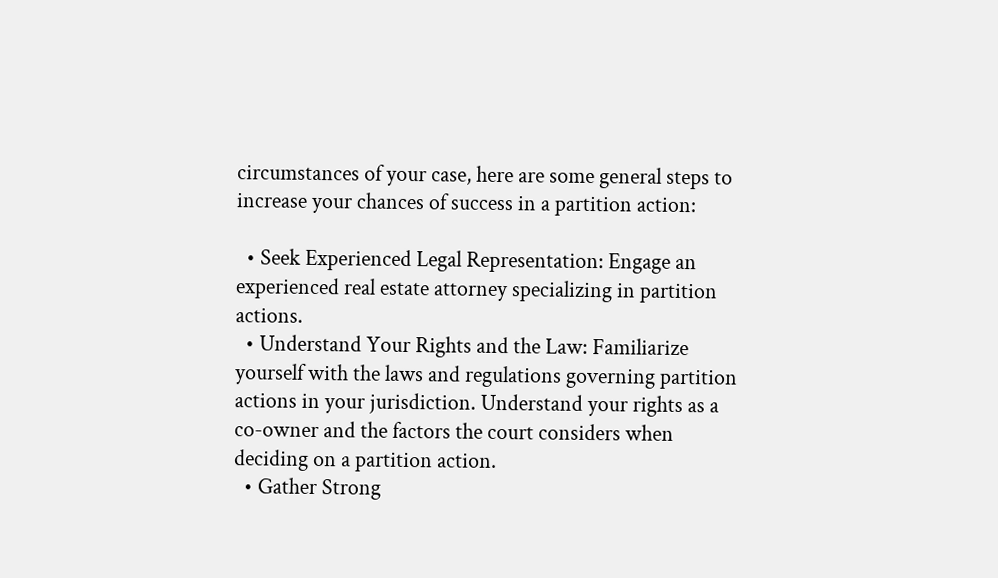circumstances of your case, here are some general steps to increase your chances of success in a partition action:

  • Seek Experienced Legal Representation: Engage an experienced real estate attorney specializing in partition actions.
  • Understand Your Rights and the Law: Familiarize yourself with the laws and regulations governing partition actions in your jurisdiction. Understand your rights as a co-owner and the factors the court considers when deciding on a partition action.
  • Gather Strong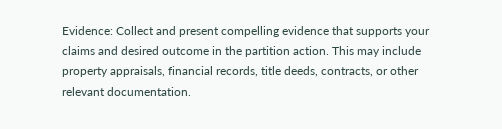Evidence: Collect and present compelling evidence that supports your claims and desired outcome in the partition action. This may include property appraisals, financial records, title deeds, contracts, or other relevant documentation.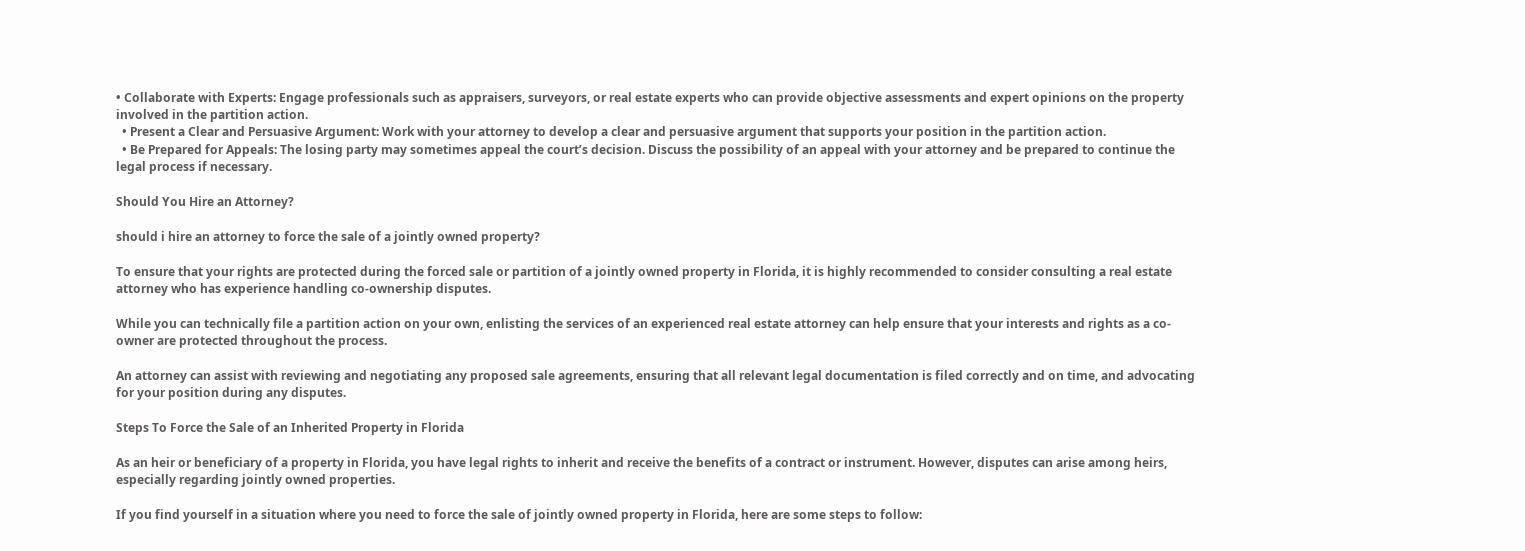• Collaborate with Experts: Engage professionals such as appraisers, surveyors, or real estate experts who can provide objective assessments and expert opinions on the property involved in the partition action.
  • Present a Clear and Persuasive Argument: Work with your attorney to develop a clear and persuasive argument that supports your position in the partition action.
  • Be Prepared for Appeals: The losing party may sometimes appeal the court’s decision. Discuss the possibility of an appeal with your attorney and be prepared to continue the legal process if necessary.

Should You Hire an Attorney?

should i hire an attorney to force the sale of a jointly owned property?

To ensure that your rights are protected during the forced sale or partition of a jointly owned property in Florida, it is highly recommended to consider consulting a real estate attorney who has experience handling co-ownership disputes.

While you can technically file a partition action on your own, enlisting the services of an experienced real estate attorney can help ensure that your interests and rights as a co-owner are protected throughout the process.

An attorney can assist with reviewing and negotiating any proposed sale agreements, ensuring that all relevant legal documentation is filed correctly and on time, and advocating for your position during any disputes.

Steps To Force the Sale of an Inherited Property in Florida

As an heir or beneficiary of a property in Florida, you have legal rights to inherit and receive the benefits of a contract or instrument. However, disputes can arise among heirs, especially regarding jointly owned properties.

If you find yourself in a situation where you need to force the sale of jointly owned property in Florida, here are some steps to follow: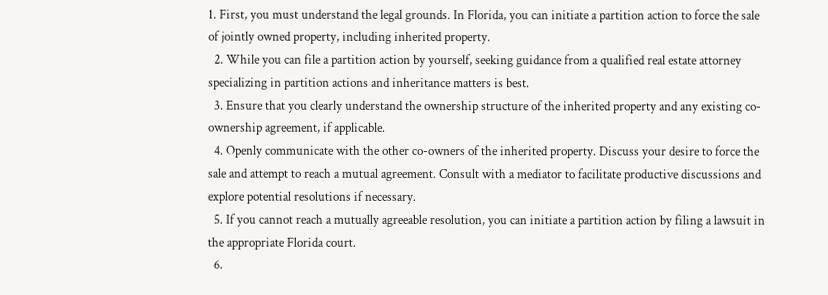1. First, you must understand the legal grounds. In Florida, you can initiate a partition action to force the sale of jointly owned property, including inherited property.
  2. While you can file a partition action by yourself, seeking guidance from a qualified real estate attorney specializing in partition actions and inheritance matters is best.
  3. Ensure that you clearly understand the ownership structure of the inherited property and any existing co-ownership agreement, if applicable.
  4. Openly communicate with the other co-owners of the inherited property. Discuss your desire to force the sale and attempt to reach a mutual agreement. Consult with a mediator to facilitate productive discussions and explore potential resolutions if necessary.
  5. If you cannot reach a mutually agreeable resolution, you can initiate a partition action by filing a lawsuit in the appropriate Florida court.
  6.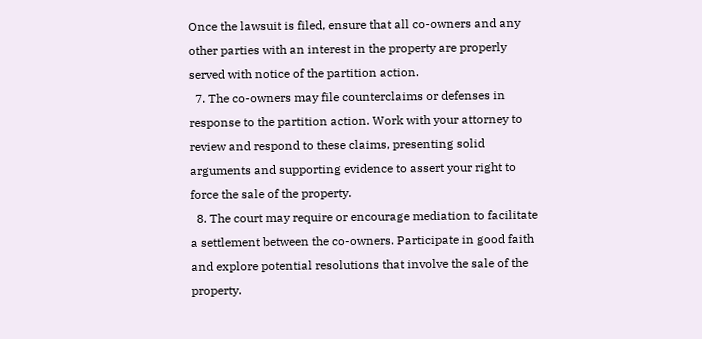Once the lawsuit is filed, ensure that all co-owners and any other parties with an interest in the property are properly served with notice of the partition action.
  7. The co-owners may file counterclaims or defenses in response to the partition action. Work with your attorney to review and respond to these claims, presenting solid arguments and supporting evidence to assert your right to force the sale of the property.
  8. The court may require or encourage mediation to facilitate a settlement between the co-owners. Participate in good faith and explore potential resolutions that involve the sale of the property.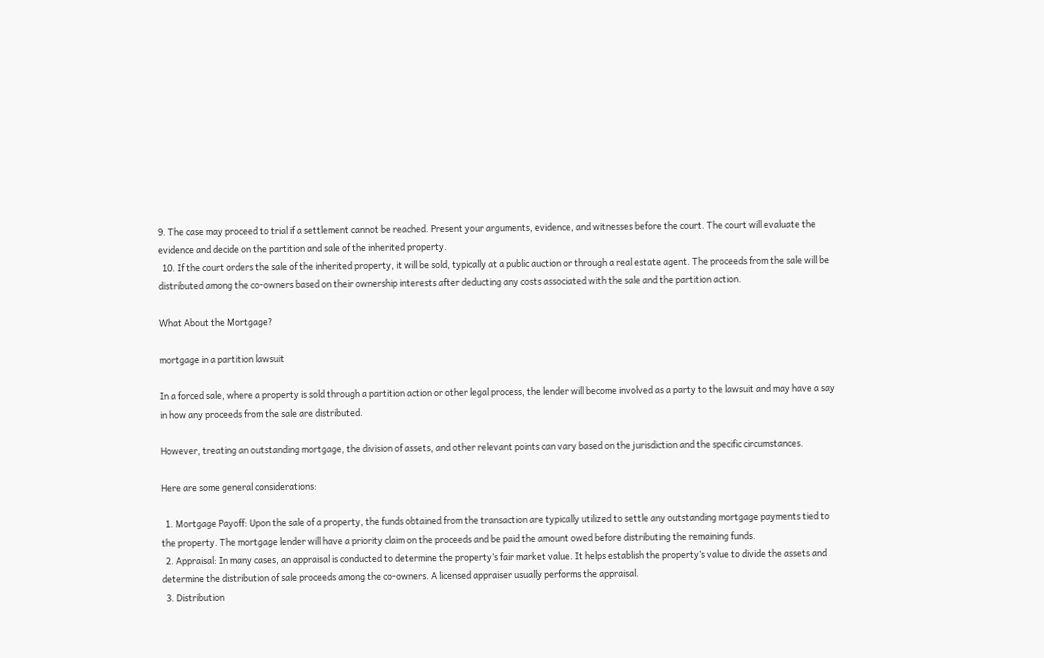9. The case may proceed to trial if a settlement cannot be reached. Present your arguments, evidence, and witnesses before the court. The court will evaluate the evidence and decide on the partition and sale of the inherited property.
  10. If the court orders the sale of the inherited property, it will be sold, typically at a public auction or through a real estate agent. The proceeds from the sale will be distributed among the co-owners based on their ownership interests after deducting any costs associated with the sale and the partition action.

What About the Mortgage?

mortgage in a partition lawsuit

In a forced sale, where a property is sold through a partition action or other legal process, the lender will become involved as a party to the lawsuit and may have a say in how any proceeds from the sale are distributed.

However, treating an outstanding mortgage, the division of assets, and other relevant points can vary based on the jurisdiction and the specific circumstances.

Here are some general considerations:

  1. Mortgage Payoff: Upon the sale of a property, the funds obtained from the transaction are typically utilized to settle any outstanding mortgage payments tied to the property. The mortgage lender will have a priority claim on the proceeds and be paid the amount owed before distributing the remaining funds.
  2. Appraisal: In many cases, an appraisal is conducted to determine the property’s fair market value. It helps establish the property’s value to divide the assets and determine the distribution of sale proceeds among the co-owners. A licensed appraiser usually performs the appraisal.
  3. Distribution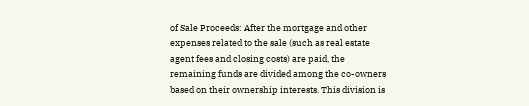of Sale Proceeds: After the mortgage and other expenses related to the sale (such as real estate agent fees and closing costs) are paid, the remaining funds are divided among the co-owners based on their ownership interests. This division is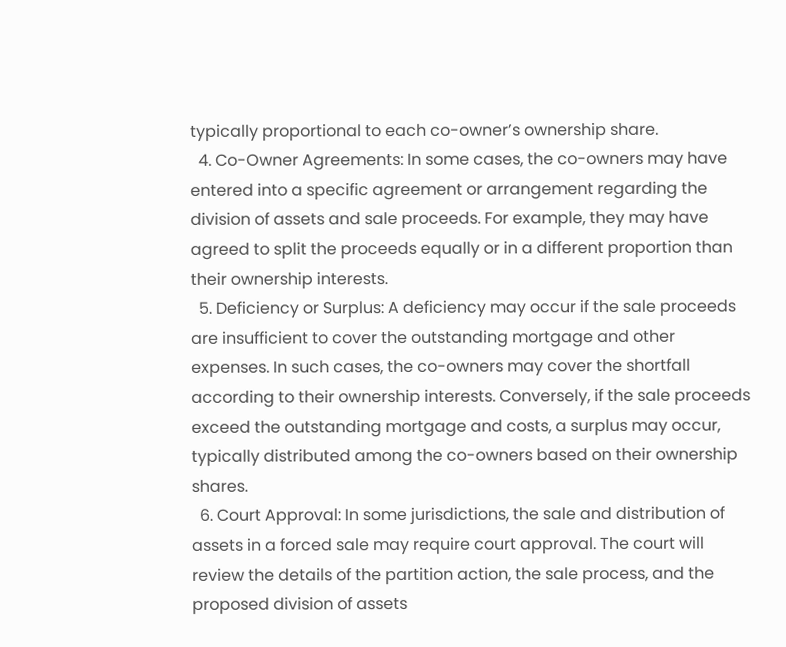typically proportional to each co-owner’s ownership share.
  4. Co-Owner Agreements: In some cases, the co-owners may have entered into a specific agreement or arrangement regarding the division of assets and sale proceeds. For example, they may have agreed to split the proceeds equally or in a different proportion than their ownership interests.
  5. Deficiency or Surplus: A deficiency may occur if the sale proceeds are insufficient to cover the outstanding mortgage and other expenses. In such cases, the co-owners may cover the shortfall according to their ownership interests. Conversely, if the sale proceeds exceed the outstanding mortgage and costs, a surplus may occur, typically distributed among the co-owners based on their ownership shares.
  6. Court Approval: In some jurisdictions, the sale and distribution of assets in a forced sale may require court approval. The court will review the details of the partition action, the sale process, and the proposed division of assets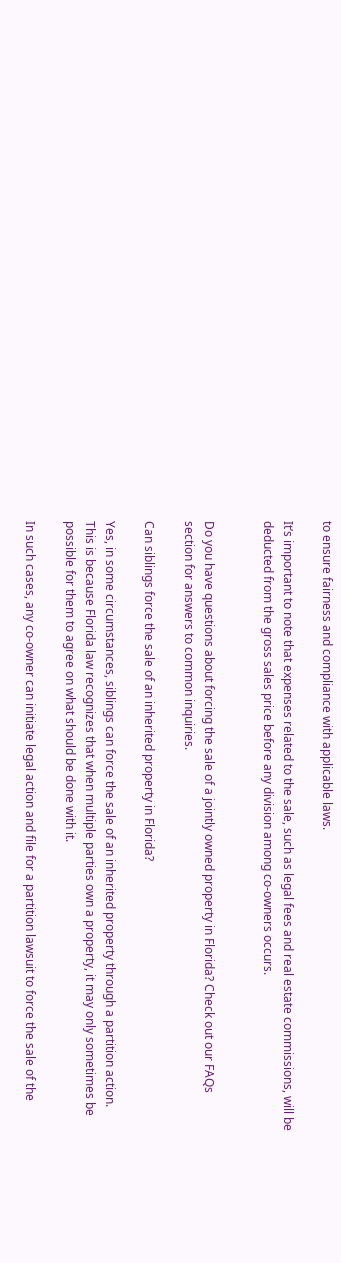to ensure fairness and compliance with applicable laws.

It’s important to note that expenses related to the sale, such as legal fees and real estate commissions, will be deducted from the gross sales price before any division among co-owners occurs.


Do you have questions about forcing the sale of a jointly owned property in Florida? Check out our FAQs section for answers to common inquiries.

Can siblings force the sale of an inherited property in Florida?

Yes, in some circumstances, siblings can force the sale of an inherited property through a partition action. This is because Florida law recognizes that when multiple parties own a property, it may only sometimes be possible for them to agree on what should be done with it.

In such cases, any co-owner can initiate legal action and file for a partition lawsuit to force the sale of the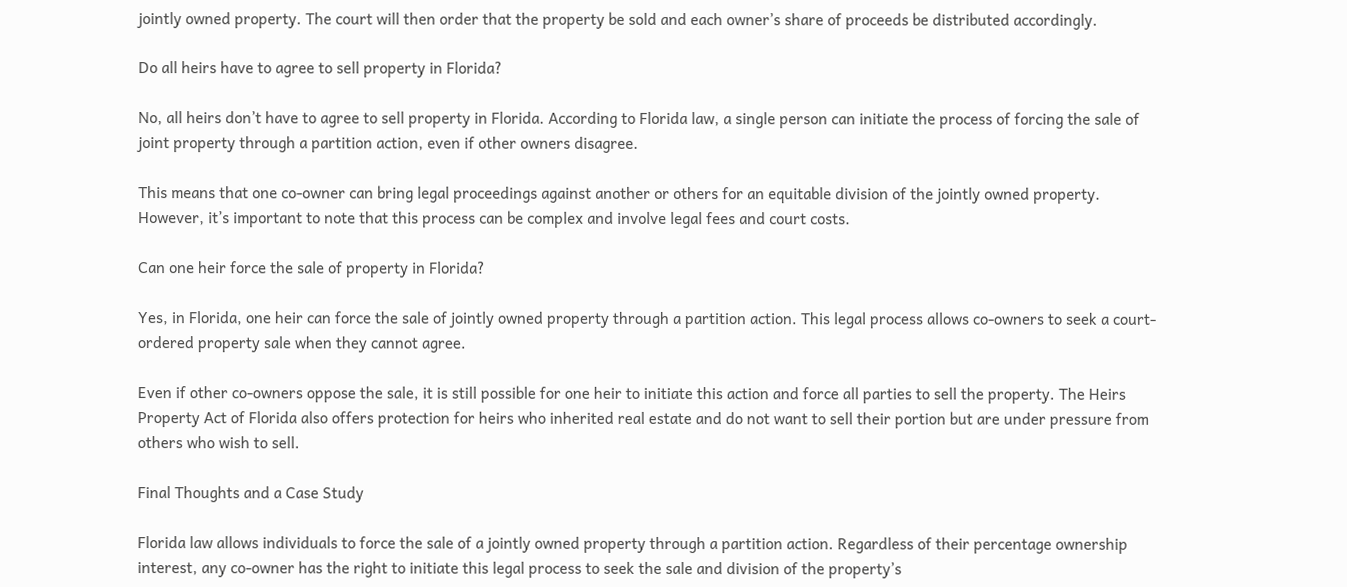jointly owned property. The court will then order that the property be sold and each owner’s share of proceeds be distributed accordingly.

Do all heirs have to agree to sell property in Florida?

No, all heirs don’t have to agree to sell property in Florida. According to Florida law, a single person can initiate the process of forcing the sale of joint property through a partition action, even if other owners disagree.

This means that one co-owner can bring legal proceedings against another or others for an equitable division of the jointly owned property. However, it’s important to note that this process can be complex and involve legal fees and court costs.

Can one heir force the sale of property in Florida?

Yes, in Florida, one heir can force the sale of jointly owned property through a partition action. This legal process allows co-owners to seek a court-ordered property sale when they cannot agree.

Even if other co-owners oppose the sale, it is still possible for one heir to initiate this action and force all parties to sell the property. The Heirs Property Act of Florida also offers protection for heirs who inherited real estate and do not want to sell their portion but are under pressure from others who wish to sell.

Final Thoughts and a Case Study

Florida law allows individuals to force the sale of a jointly owned property through a partition action. Regardless of their percentage ownership interest, any co-owner has the right to initiate this legal process to seek the sale and division of the property’s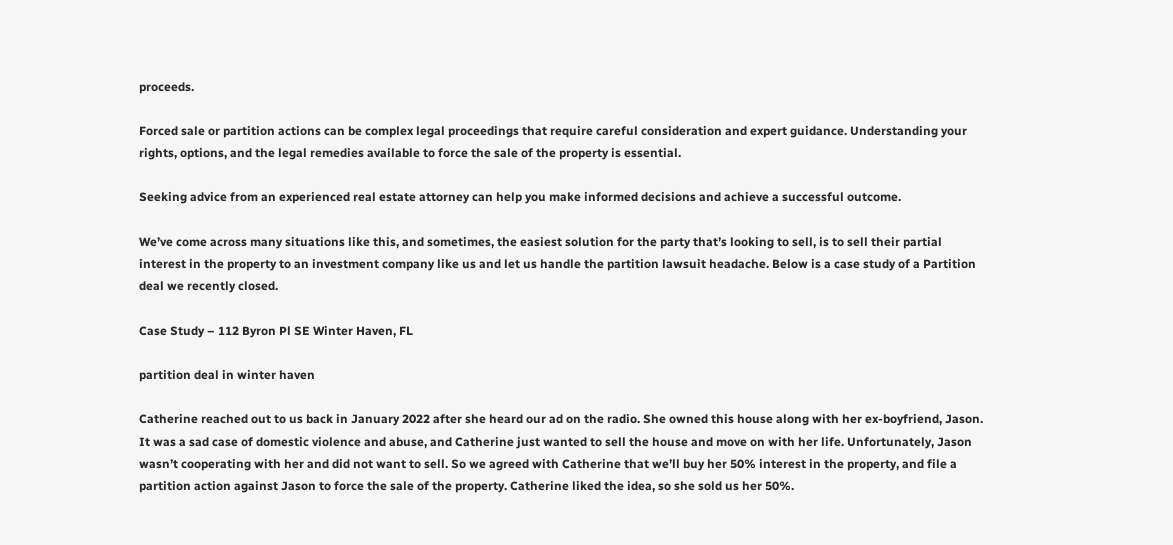proceeds.

Forced sale or partition actions can be complex legal proceedings that require careful consideration and expert guidance. Understanding your rights, options, and the legal remedies available to force the sale of the property is essential.

Seeking advice from an experienced real estate attorney can help you make informed decisions and achieve a successful outcome.

We’ve come across many situations like this, and sometimes, the easiest solution for the party that’s looking to sell, is to sell their partial interest in the property to an investment company like us and let us handle the partition lawsuit headache. Below is a case study of a Partition deal we recently closed.

Case Study – 112 Byron Pl SE Winter Haven, FL

partition deal in winter haven

Catherine reached out to us back in January 2022 after she heard our ad on the radio. She owned this house along with her ex-boyfriend, Jason. It was a sad case of domestic violence and abuse, and Catherine just wanted to sell the house and move on with her life. Unfortunately, Jason wasn’t cooperating with her and did not want to sell. So we agreed with Catherine that we’ll buy her 50% interest in the property, and file a partition action against Jason to force the sale of the property. Catherine liked the idea, so she sold us her 50%.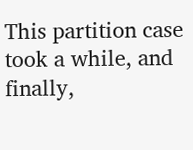This partition case took a while, and finally,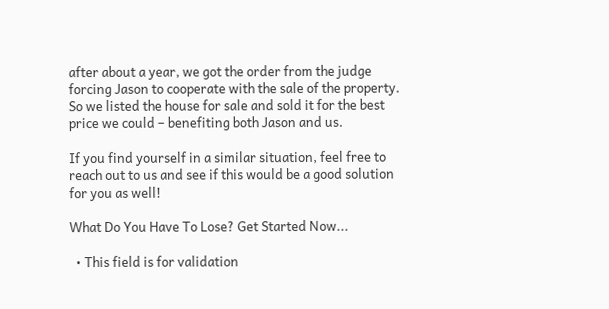after about a year, we got the order from the judge forcing Jason to cooperate with the sale of the property. So we listed the house for sale and sold it for the best price we could – benefiting both Jason and us.

If you find yourself in a similar situation, feel free to reach out to us and see if this would be a good solution for you as well!

What Do You Have To Lose? Get Started Now...

  • This field is for validation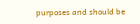purposes and should be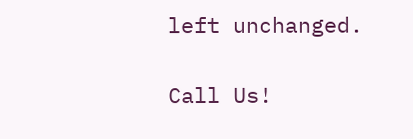left unchanged.

Call Us!